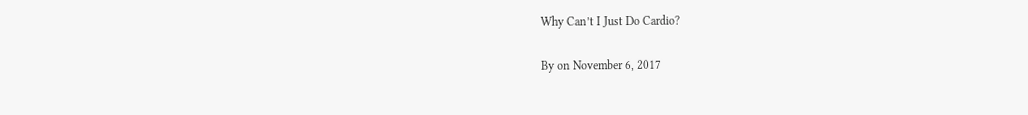Why Can’t I Just Do Cardio?

By on November 6, 2017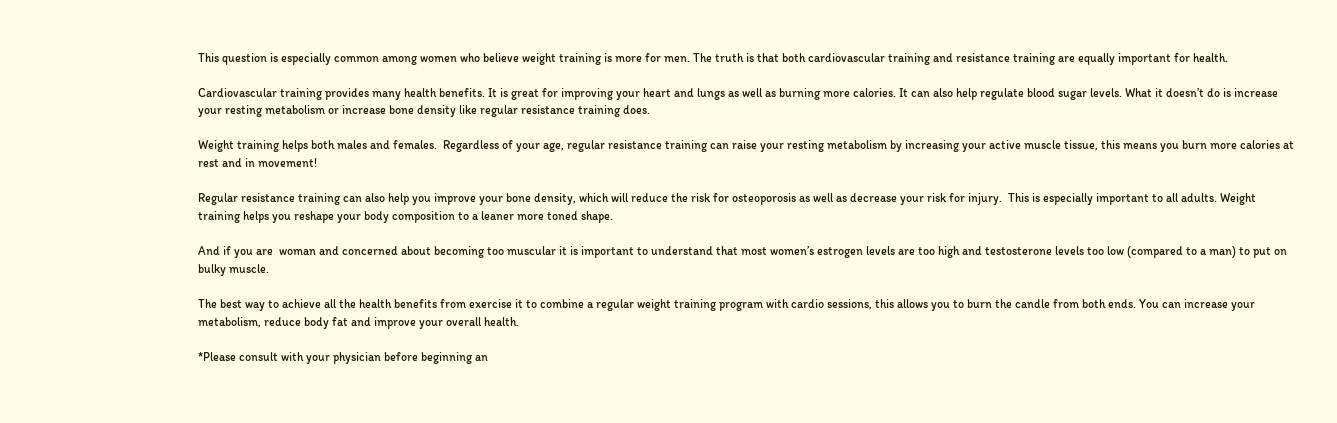This question is especially common among women who believe weight training is more for men. The truth is that both cardiovascular training and resistance training are equally important for health.

Cardiovascular training provides many health benefits. It is great for improving your heart and lungs as well as burning more calories. It can also help regulate blood sugar levels. What it doesn’t do is increase your resting metabolism or increase bone density like regular resistance training does.

Weight training helps both males and females.  Regardless of your age, regular resistance training can raise your resting metabolism by increasing your active muscle tissue, this means you burn more calories at rest and in movement!

Regular resistance training can also help you improve your bone density, which will reduce the risk for osteoporosis as well as decrease your risk for injury.  This is especially important to all adults. Weight training helps you reshape your body composition to a leaner more toned shape.

And if you are  woman and concerned about becoming too muscular it is important to understand that most women’s estrogen levels are too high and testosterone levels too low (compared to a man) to put on bulky muscle.

The best way to achieve all the health benefits from exercise it to combine a regular weight training program with cardio sessions, this allows you to burn the candle from both ends. You can increase your metabolism, reduce body fat and improve your overall health.

*Please consult with your physician before beginning an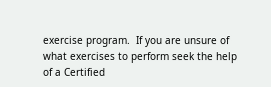exercise program.  If you are unsure of what exercises to perform seek the help of a Certified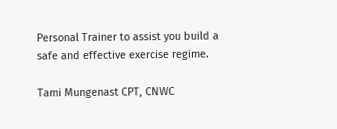Personal Trainer to assist you build a safe and effective exercise regime.

Tami Mungenast CPT, CNWC